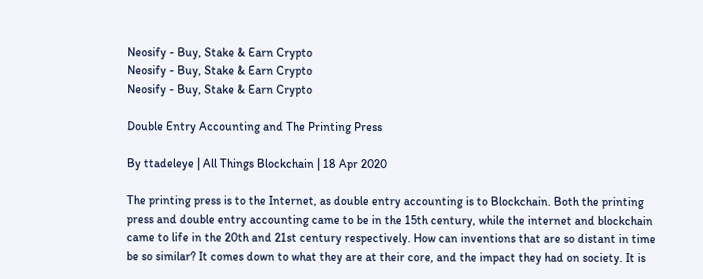Neosify - Buy, Stake & Earn Crypto
Neosify - Buy, Stake & Earn Crypto
Neosify - Buy, Stake & Earn Crypto

Double Entry Accounting and The Printing Press

By ttadeleye | All Things Blockchain | 18 Apr 2020

The printing press is to the Internet, as double entry accounting is to Blockchain. Both the printing press and double entry accounting came to be in the 15th century, while the internet and blockchain came to life in the 20th and 21st century respectively. How can inventions that are so distant in time be so similar? It comes down to what they are at their core, and the impact they had on society. It is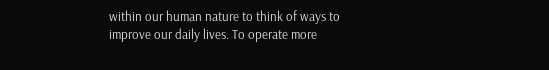within our human nature to think of ways to improve our daily lives. To operate more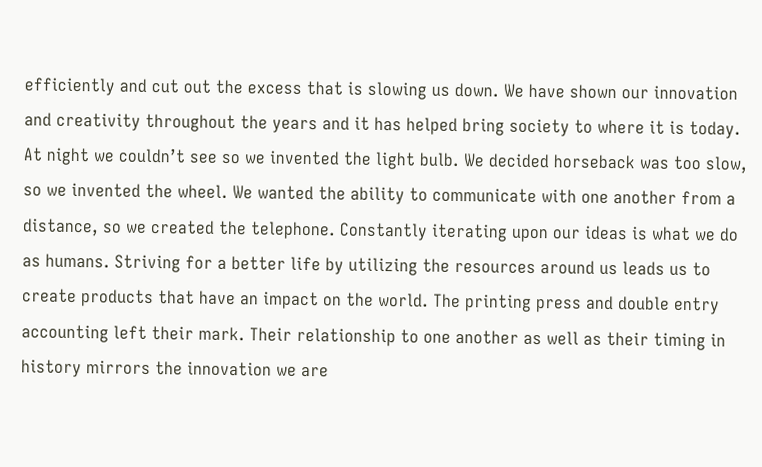efficiently and cut out the excess that is slowing us down. We have shown our innovation and creativity throughout the years and it has helped bring society to where it is today. At night we couldn’t see so we invented the light bulb. We decided horseback was too slow, so we invented the wheel. We wanted the ability to communicate with one another from a distance, so we created the telephone. Constantly iterating upon our ideas is what we do as humans. Striving for a better life by utilizing the resources around us leads us to create products that have an impact on the world. The printing press and double entry accounting left their mark. Their relationship to one another as well as their timing in history mirrors the innovation we are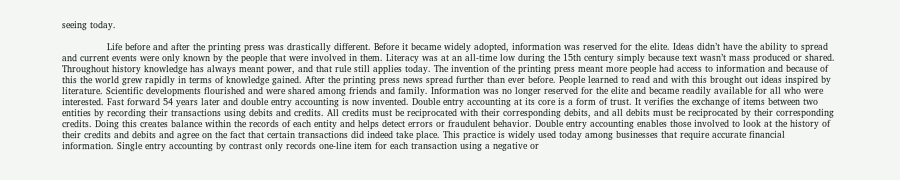seeing today.

               Life before and after the printing press was drastically different. Before it became widely adopted, information was reserved for the elite. Ideas didn’t have the ability to spread and current events were only known by the people that were involved in them. Literacy was at an all-time low during the 15th century simply because text wasn’t mass produced or shared. Throughout history knowledge has always meant power, and that rule still applies today. The invention of the printing press meant more people had access to information and because of this the world grew rapidly in terms of knowledge gained. After the printing press news spread further than ever before. People learned to read and with this brought out ideas inspired by literature. Scientific developments flourished and were shared among friends and family. Information was no longer reserved for the elite and became readily available for all who were interested. Fast forward 54 years later and double entry accounting is now invented. Double entry accounting at its core is a form of trust. It verifies the exchange of items between two entities by recording their transactions using debits and credits. All credits must be reciprocated with their corresponding debits, and all debits must be reciprocated by their corresponding credits. Doing this creates balance within the records of each entity and helps detect errors or fraudulent behavior. Double entry accounting enables those involved to look at the history of their credits and debits and agree on the fact that certain transactions did indeed take place. This practice is widely used today among businesses that require accurate financial information. Single entry accounting by contrast only records one-line item for each transaction using a negative or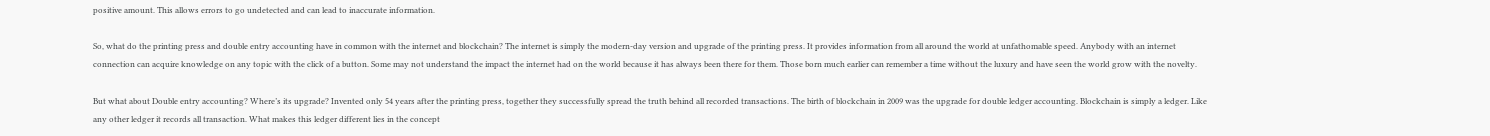positive amount. This allows errors to go undetected and can lead to inaccurate information.

So, what do the printing press and double entry accounting have in common with the internet and blockchain? The internet is simply the modern-day version and upgrade of the printing press. It provides information from all around the world at unfathomable speed. Anybody with an internet connection can acquire knowledge on any topic with the click of a button. Some may not understand the impact the internet had on the world because it has always been there for them. Those born much earlier can remember a time without the luxury and have seen the world grow with the novelty.

But what about Double entry accounting? Where’s its upgrade? Invented only 54 years after the printing press, together they successfully spread the truth behind all recorded transactions. The birth of blockchain in 2009 was the upgrade for double ledger accounting. Blockchain is simply a ledger. Like any other ledger it records all transaction. What makes this ledger different lies in the concept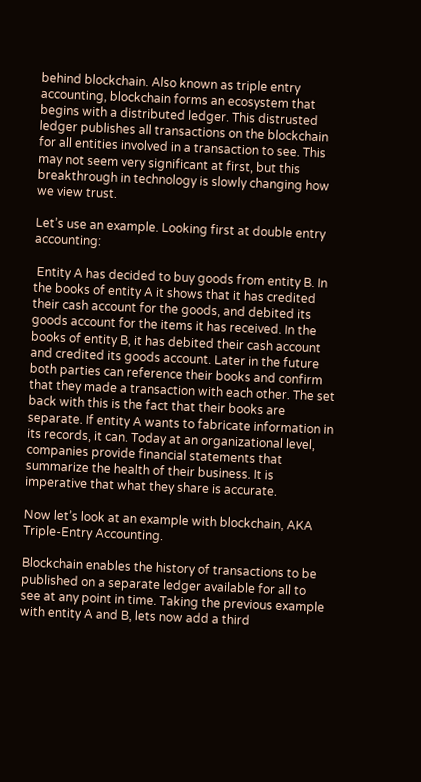behind blockchain. Also known as triple entry accounting, blockchain forms an ecosystem that begins with a distributed ledger. This distrusted ledger publishes all transactions on the blockchain for all entities involved in a transaction to see. This may not seem very significant at first, but this breakthrough in technology is slowly changing how we view trust.

Let’s use an example. Looking first at double entry accounting:

 Entity A has decided to buy goods from entity B. In the books of entity A it shows that it has credited their cash account for the goods, and debited its goods account for the items it has received. In the books of entity B, it has debited their cash account and credited its goods account. Later in the future both parties can reference their books and confirm that they made a transaction with each other. The set back with this is the fact that their books are separate. If entity A wants to fabricate information in its records, it can. Today at an organizational level, companies provide financial statements that summarize the health of their business. It is imperative that what they share is accurate.

Now let’s look at an example with blockchain, AKA Triple-Entry Accounting.

Blockchain enables the history of transactions to be published on a separate ledger available for all to see at any point in time. Taking the previous example with entity A and B, lets now add a third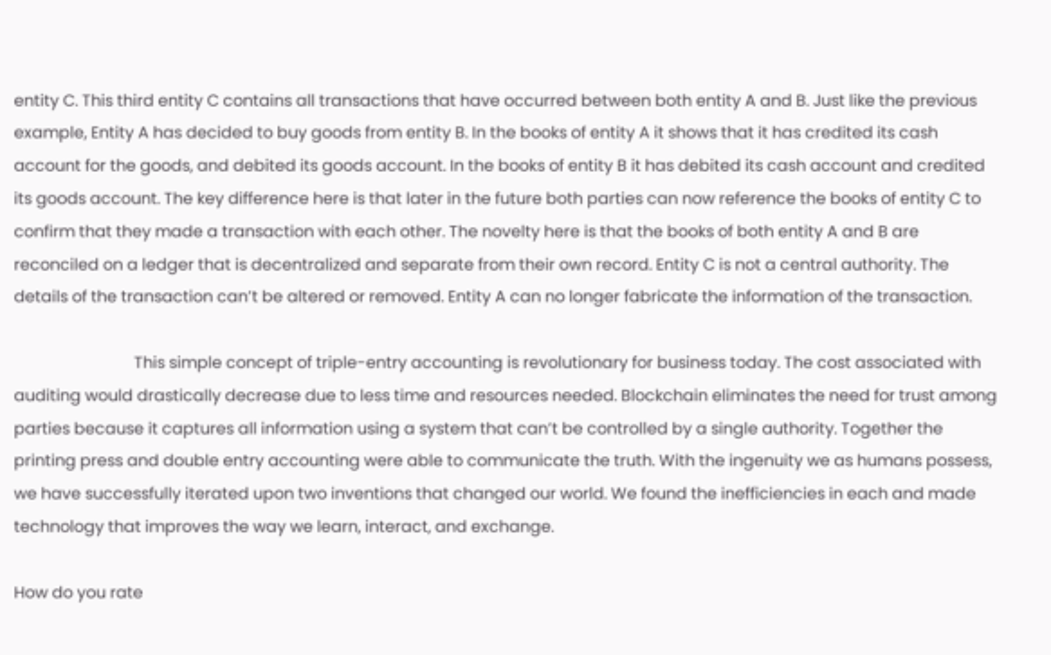entity C. This third entity C contains all transactions that have occurred between both entity A and B. Just like the previous example, Entity A has decided to buy goods from entity B. In the books of entity A it shows that it has credited its cash account for the goods, and debited its goods account. In the books of entity B it has debited its cash account and credited its goods account. The key difference here is that later in the future both parties can now reference the books of entity C to confirm that they made a transaction with each other. The novelty here is that the books of both entity A and B are reconciled on a ledger that is decentralized and separate from their own record. Entity C is not a central authority. The details of the transaction can’t be altered or removed. Entity A can no longer fabricate the information of the transaction.

                              This simple concept of triple-entry accounting is revolutionary for business today. The cost associated with auditing would drastically decrease due to less time and resources needed. Blockchain eliminates the need for trust among parties because it captures all information using a system that can’t be controlled by a single authority. Together the printing press and double entry accounting were able to communicate the truth. With the ingenuity we as humans possess, we have successfully iterated upon two inventions that changed our world. We found the inefficiencies in each and made technology that improves the way we learn, interact, and exchange.

How do you rate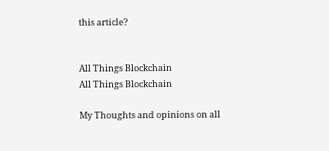this article?


All Things Blockchain
All Things Blockchain

My Thoughts and opinions on all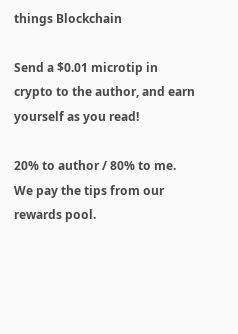things Blockchain

Send a $0.01 microtip in crypto to the author, and earn yourself as you read!

20% to author / 80% to me.
We pay the tips from our rewards pool.